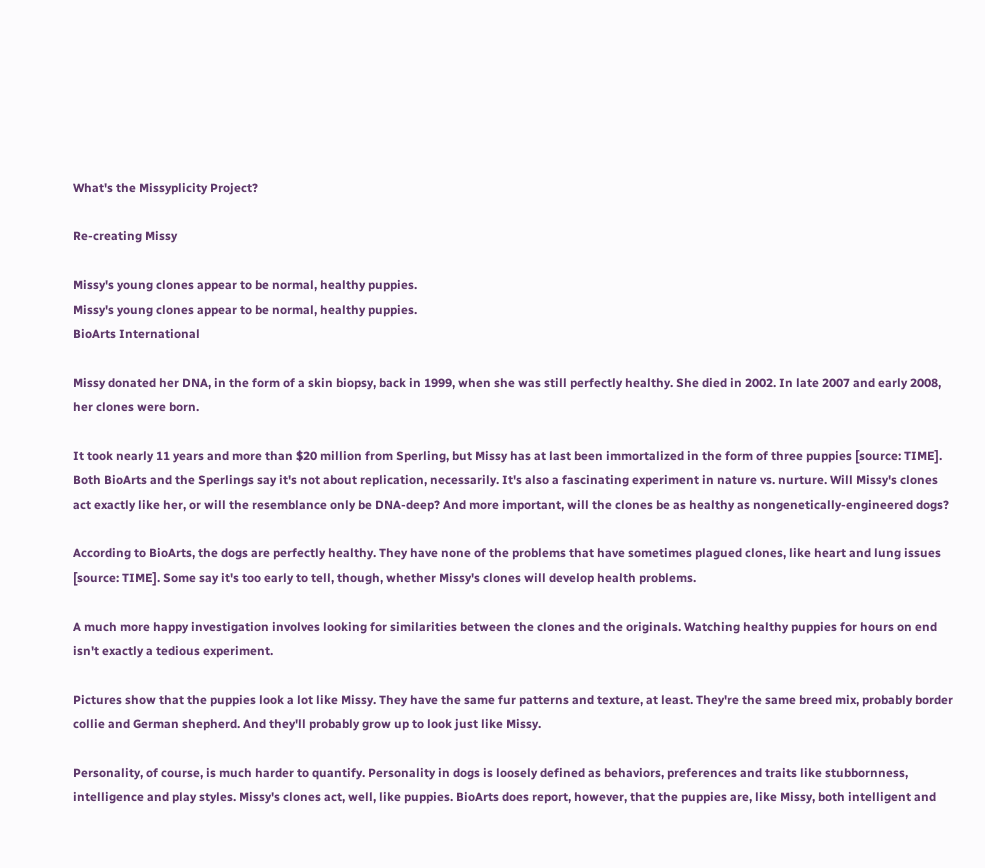What's the Missyplicity Project?

Re-creating Missy

Missy's young clones appear to be normal, healthy puppies.
Missy's young clones appear to be normal, healthy puppies.
BioArts International

Missy donated her DNA, in the form of a skin biopsy, back in 1999, when she was still perfectly healthy. She died in 2002. In late 2007 and early 2008, her clones were born.

It took nearly 11 years and more than $20 million from Sperling, but Missy has at last been immortalized in the form of three puppies [source: TIME]. Both BioArts and the Sperlings say it's not about replication, necessarily. It's also a fascinating experiment in nature vs. nurture. Will Missy's clones act exactly like her, or will the resemblance only be DNA-deep? And more important, will the clones be as healthy as nongenetically-engineered dogs?

According to BioArts, the dogs are perfectly healthy. They have none of the problems that have sometimes plagued clones, like heart and lung issues [source: TIME]. Some say it's too early to tell, though, whether Missy's clones will develop health problems.

A much more happy investigation involves looking for similarities between the clones and the originals. Watching healthy puppies for hours on end isn't exactly a tedious experiment.

Pictures show that the puppies look a lot like Missy. They have the same fur patterns and texture, at least. They're the same breed mix, probably border collie and German shepherd. And they'll probably grow up to look just like Missy.

Personality, of course, is much harder to quantify. Personality in dogs is loosely defined as behaviors, preferences and traits like stubbornness, intelligence and play styles. Missy's clones act, well, like puppies. BioArts does report, however, that the puppies are, like Missy, both intelligent and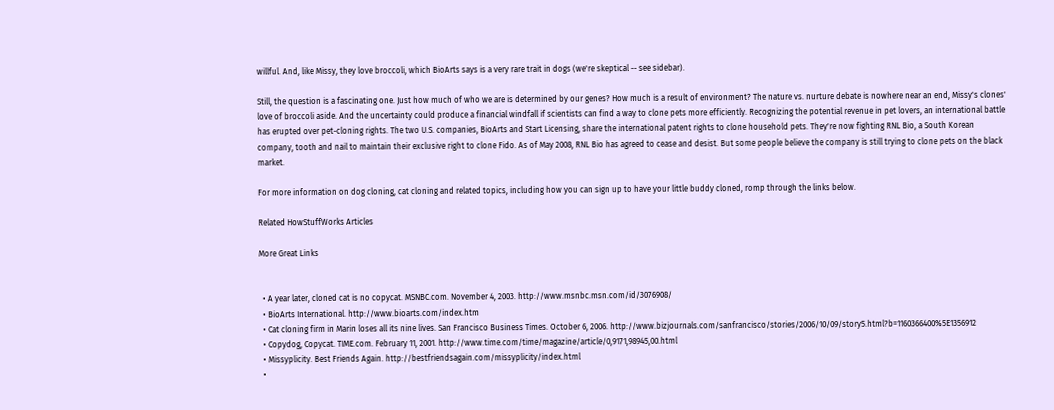willful. And, like Missy, they love broccoli, which BioArts says is a very rare trait in dogs (we're skeptical -- see sidebar).

Still, the question is a fascinating one. Just how much of who we are is determined by our genes? How much is a result of environment? The nature vs. nurture debate is nowhere near an end, Missy's clones' love of broccoli aside. And the uncertainty could produce a financial windfall if scientists can find a way to clone pets more efficiently. Recognizing the potential revenue in pet lovers, an international battle has erupted over pet-cloning rights. The two U.S. companies, BioArts and Start Licensing, share the international patent rights to clone household pets. They're now fighting RNL Bio, a South Korean company, tooth and nail to maintain their exclusive right to clone Fido. As of May 2008, RNL Bio has agreed to cease and desist. But some people believe the company is still trying to clone pets on the black market.

For more information on dog cloning, cat cloning and related topics, including how you can sign up to have your little buddy cloned, romp through the links below.

Related HowStuffWorks Articles

More Great Links


  • A year later, cloned cat is no copycat. MSNBC.com. November 4, 2003. http://www.msnbc.msn.com/id/3076908/
  • BioArts International. http://www.bioarts.com/index.htm
  • Cat cloning firm in Marin loses all its nine lives. San Francisco Business Times. October 6, 2006. http://www.bizjournals.com/sanfrancisco/stories/2006/10/09/story5.html?b=1160366400%5E1356912
  • Copydog, Copycat. TIME.com. February 11, 2001. http://www.time.com/time/magazine/article/0,9171,98945,00.html
  • Missyplicity. Best Friends Again. http://bestfriendsagain.com/missyplicity/index.html
  •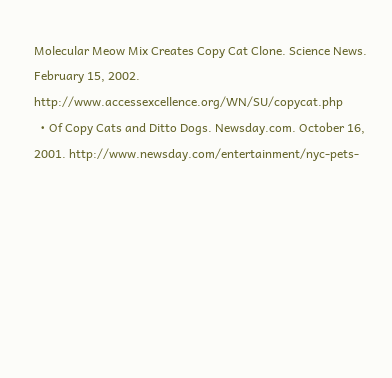Molecular Meow Mix Creates Copy Cat Clone. Science News. February 15, 2002. http://www.accessexcellence.org/WN/SU/copycat.php
  • Of Copy Cats and Ditto Dogs. Newsday.com. October 16, 2001. http://www.newsday.com/entertainment/nyc-pets-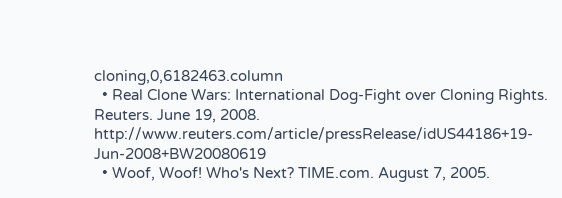cloning,0,6182463.column
  • Real Clone Wars: International Dog-Fight over Cloning Rights. Reuters. June 19, 2008. http://www.reuters.com/article/pressRelease/idUS44186+19-Jun-2008+BW20080619
  • Woof, Woof! Who's Next? TIME.com. August 7, 2005.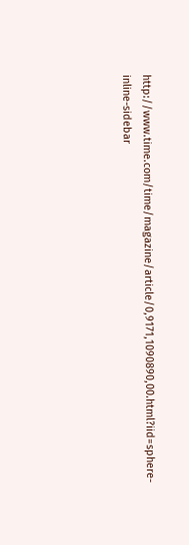http://www.time.com/time/magazine/article/0,9171,1090890,00.html?iid=sphere-inline-sidebar